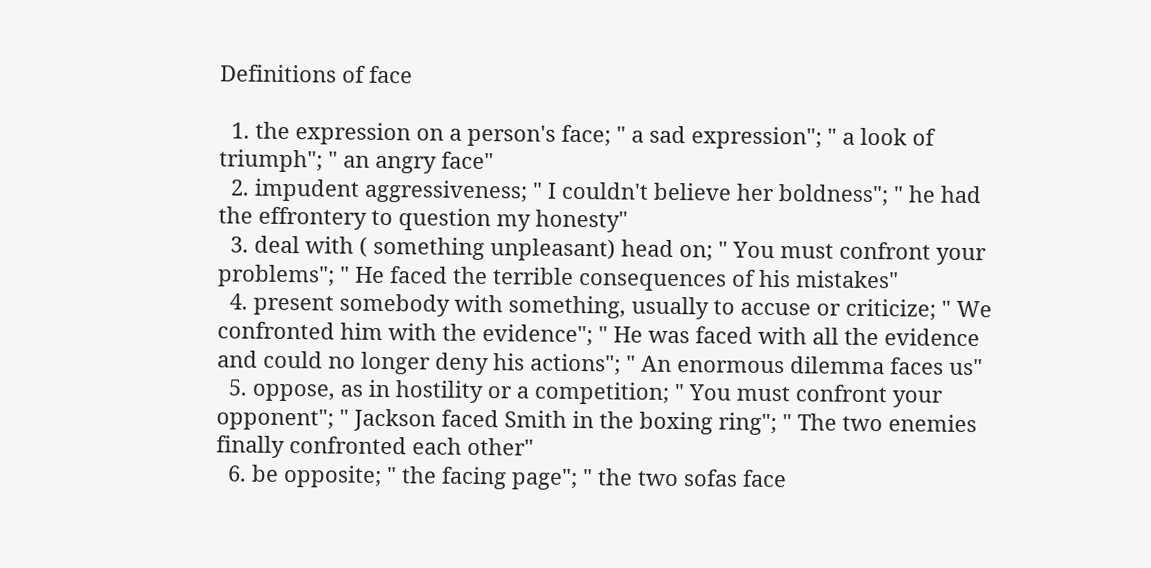Definitions of face

  1. the expression on a person's face; " a sad expression"; " a look of triumph"; " an angry face"
  2. impudent aggressiveness; " I couldn't believe her boldness"; " he had the effrontery to question my honesty"
  3. deal with ( something unpleasant) head on; " You must confront your problems"; " He faced the terrible consequences of his mistakes"
  4. present somebody with something, usually to accuse or criticize; " We confronted him with the evidence"; " He was faced with all the evidence and could no longer deny his actions"; " An enormous dilemma faces us"
  5. oppose, as in hostility or a competition; " You must confront your opponent"; " Jackson faced Smith in the boxing ring"; " The two enemies finally confronted each other"
  6. be opposite; " the facing page"; " the two sofas face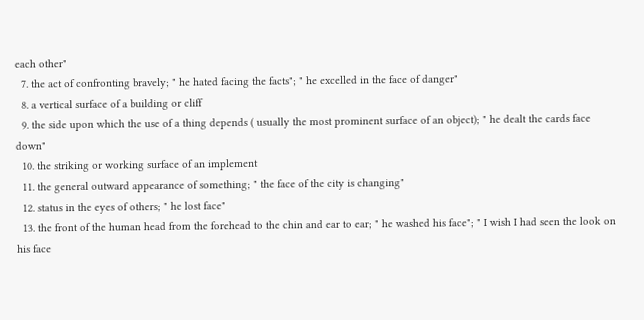each other"
  7. the act of confronting bravely; " he hated facing the facts"; " he excelled in the face of danger"
  8. a vertical surface of a building or cliff
  9. the side upon which the use of a thing depends ( usually the most prominent surface of an object); " he dealt the cards face down"
  10. the striking or working surface of an implement
  11. the general outward appearance of something; " the face of the city is changing"
  12. status in the eyes of others; " he lost face"
  13. the front of the human head from the forehead to the chin and ear to ear; " he washed his face"; " I wish I had seen the look on his face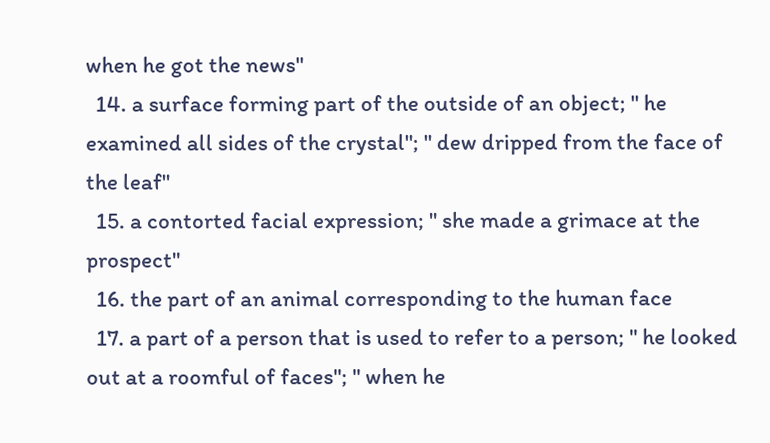when he got the news"
  14. a surface forming part of the outside of an object; " he examined all sides of the crystal"; " dew dripped from the face of the leaf"
  15. a contorted facial expression; " she made a grimace at the prospect"
  16. the part of an animal corresponding to the human face
  17. a part of a person that is used to refer to a person; " he looked out at a roomful of faces"; " when he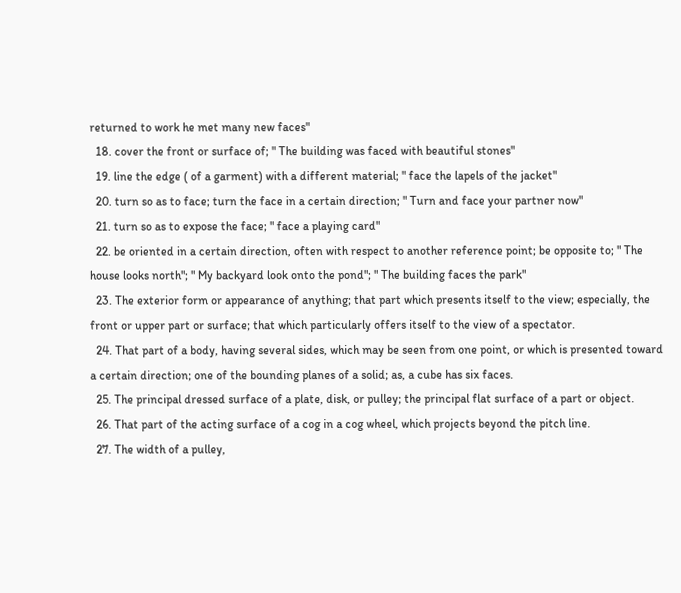returned to work he met many new faces"
  18. cover the front or surface of; " The building was faced with beautiful stones"
  19. line the edge ( of a garment) with a different material; " face the lapels of the jacket"
  20. turn so as to face; turn the face in a certain direction; " Turn and face your partner now"
  21. turn so as to expose the face; " face a playing card"
  22. be oriented in a certain direction, often with respect to another reference point; be opposite to; " The house looks north"; " My backyard look onto the pond"; " The building faces the park"
  23. The exterior form or appearance of anything; that part which presents itself to the view; especially, the front or upper part or surface; that which particularly offers itself to the view of a spectator.
  24. That part of a body, having several sides, which may be seen from one point, or which is presented toward a certain direction; one of the bounding planes of a solid; as, a cube has six faces.
  25. The principal dressed surface of a plate, disk, or pulley; the principal flat surface of a part or object.
  26. That part of the acting surface of a cog in a cog wheel, which projects beyond the pitch line.
  27. The width of a pulley,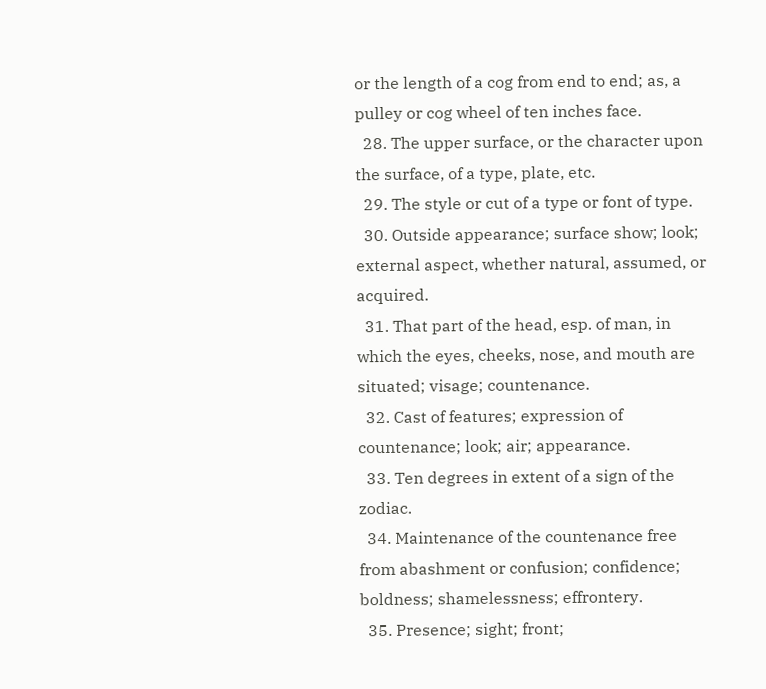or the length of a cog from end to end; as, a pulley or cog wheel of ten inches face.
  28. The upper surface, or the character upon the surface, of a type, plate, etc.
  29. The style or cut of a type or font of type.
  30. Outside appearance; surface show; look; external aspect, whether natural, assumed, or acquired.
  31. That part of the head, esp. of man, in which the eyes, cheeks, nose, and mouth are situated; visage; countenance.
  32. Cast of features; expression of countenance; look; air; appearance.
  33. Ten degrees in extent of a sign of the zodiac.
  34. Maintenance of the countenance free from abashment or confusion; confidence; boldness; shamelessness; effrontery.
  35. Presence; sight; front;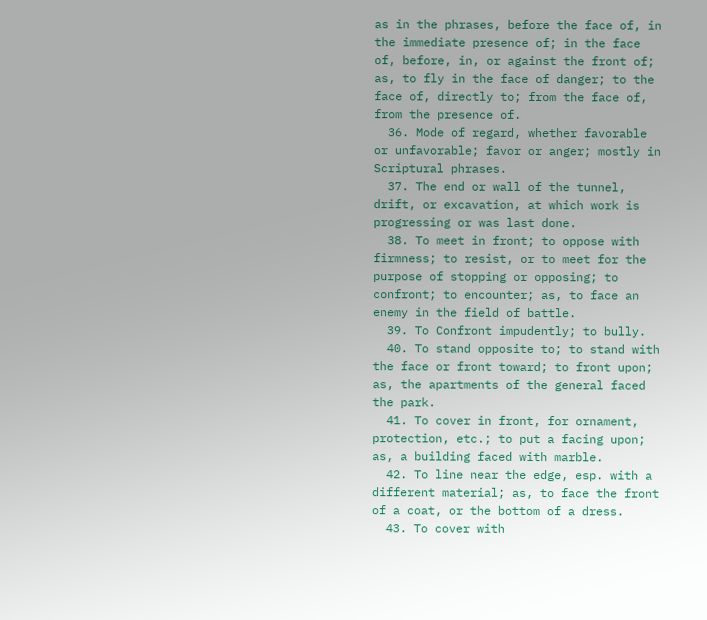as in the phrases, before the face of, in the immediate presence of; in the face of, before, in, or against the front of; as, to fly in the face of danger; to the face of, directly to; from the face of, from the presence of.
  36. Mode of regard, whether favorable or unfavorable; favor or anger; mostly in Scriptural phrases.
  37. The end or wall of the tunnel, drift, or excavation, at which work is progressing or was last done.
  38. To meet in front; to oppose with firmness; to resist, or to meet for the purpose of stopping or opposing; to confront; to encounter; as, to face an enemy in the field of battle.
  39. To Confront impudently; to bully.
  40. To stand opposite to; to stand with the face or front toward; to front upon; as, the apartments of the general faced the park.
  41. To cover in front, for ornament, protection, etc.; to put a facing upon; as, a building faced with marble.
  42. To line near the edge, esp. with a different material; as, to face the front of a coat, or the bottom of a dress.
  43. To cover with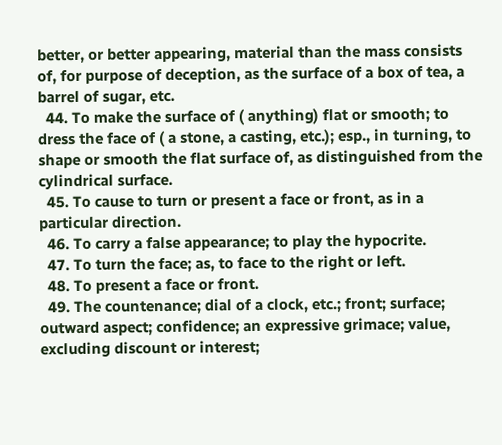better, or better appearing, material than the mass consists of, for purpose of deception, as the surface of a box of tea, a barrel of sugar, etc.
  44. To make the surface of ( anything) flat or smooth; to dress the face of ( a stone, a casting, etc.); esp., in turning, to shape or smooth the flat surface of, as distinguished from the cylindrical surface.
  45. To cause to turn or present a face or front, as in a particular direction.
  46. To carry a false appearance; to play the hypocrite.
  47. To turn the face; as, to face to the right or left.
  48. To present a face or front.
  49. The countenance; dial of a clock, etc.; front; surface; outward aspect; confidence; an expressive grimace; value, excluding discount or interest;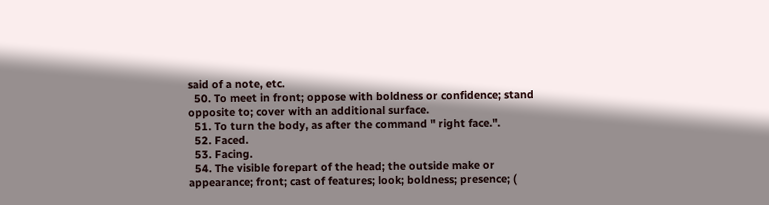said of a note, etc.
  50. To meet in front; oppose with boldness or confidence; stand opposite to; cover with an additional surface.
  51. To turn the body, as after the command " right face.".
  52. Faced.
  53. Facing.
  54. The visible forepart of the head; the outside make or appearance; front; cast of features; look; boldness; presence; (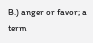B.) anger or favor; a term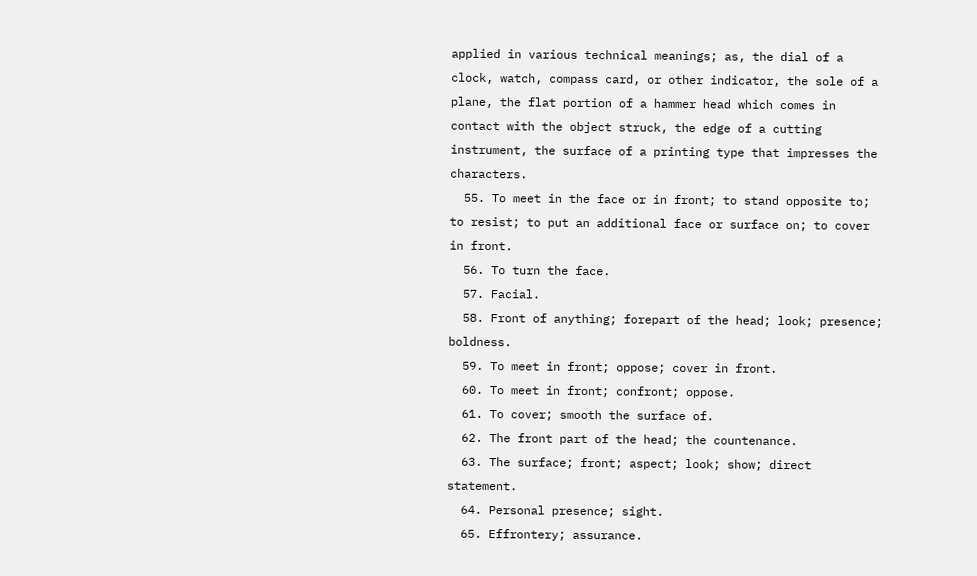applied in various technical meanings; as, the dial of a clock, watch, compass card, or other indicator, the sole of a plane, the flat portion of a hammer head which comes in contact with the object struck, the edge of a cutting instrument, the surface of a printing type that impresses the characters.
  55. To meet in the face or in front; to stand opposite to; to resist; to put an additional face or surface on; to cover in front.
  56. To turn the face.
  57. Facial.
  58. Front of anything; forepart of the head; look; presence; boldness.
  59. To meet in front; oppose; cover in front.
  60. To meet in front; confront; oppose.
  61. To cover; smooth the surface of.
  62. The front part of the head; the countenance.
  63. The surface; front; aspect; look; show; direct statement.
  64. Personal presence; sight.
  65. Effrontery; assurance.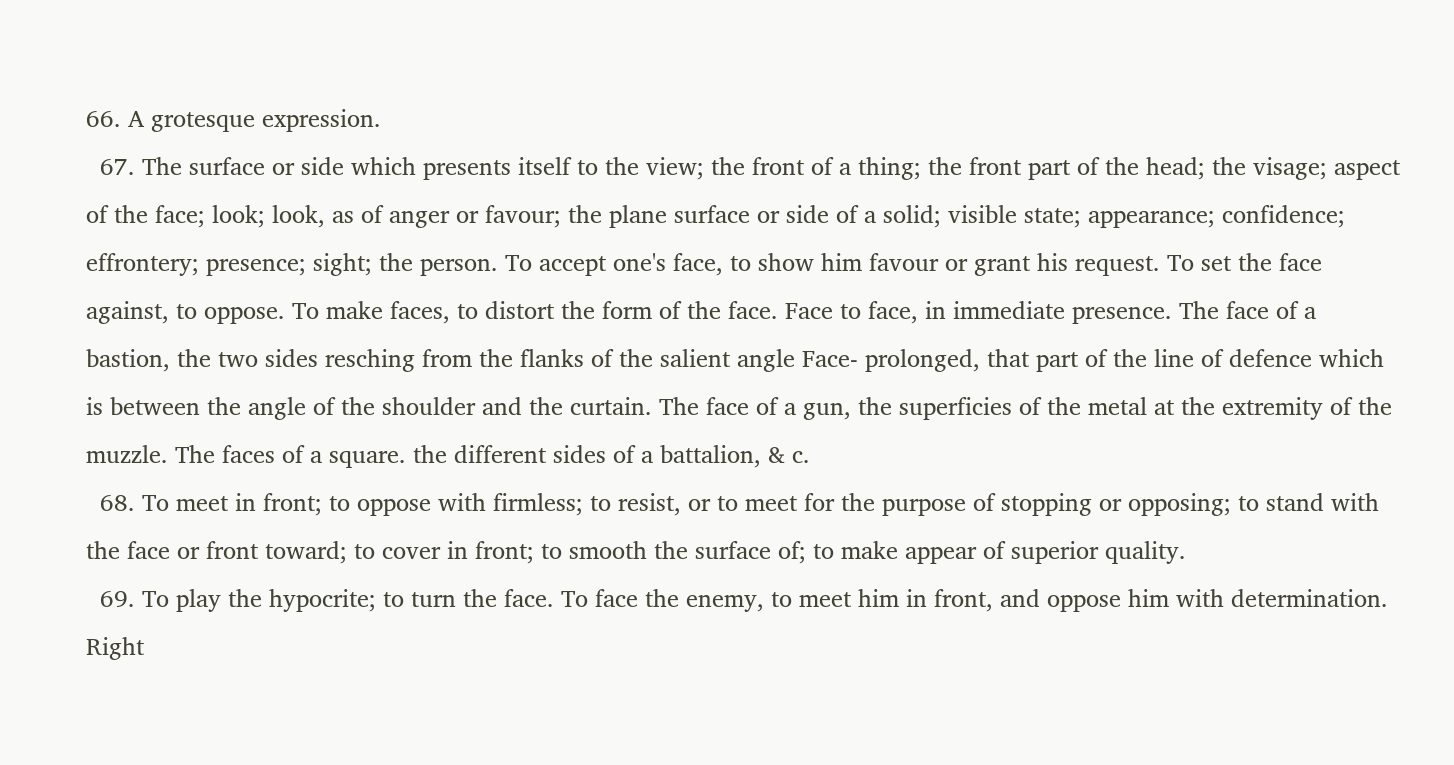66. A grotesque expression.
  67. The surface or side which presents itself to the view; the front of a thing; the front part of the head; the visage; aspect of the face; look; look, as of anger or favour; the plane surface or side of a solid; visible state; appearance; confidence; effrontery; presence; sight; the person. To accept one's face, to show him favour or grant his request. To set the face against, to oppose. To make faces, to distort the form of the face. Face to face, in immediate presence. The face of a bastion, the two sides resching from the flanks of the salient angle Face- prolonged, that part of the line of defence which is between the angle of the shoulder and the curtain. The face of a gun, the superficies of the metal at the extremity of the muzzle. The faces of a square. the different sides of a battalion, & c.
  68. To meet in front; to oppose with firmless; to resist, or to meet for the purpose of stopping or opposing; to stand with the face or front toward; to cover in front; to smooth the surface of; to make appear of superior quality.
  69. To play the hypocrite; to turn the face. To face the enemy, to meet him in front, and oppose him with determination. Right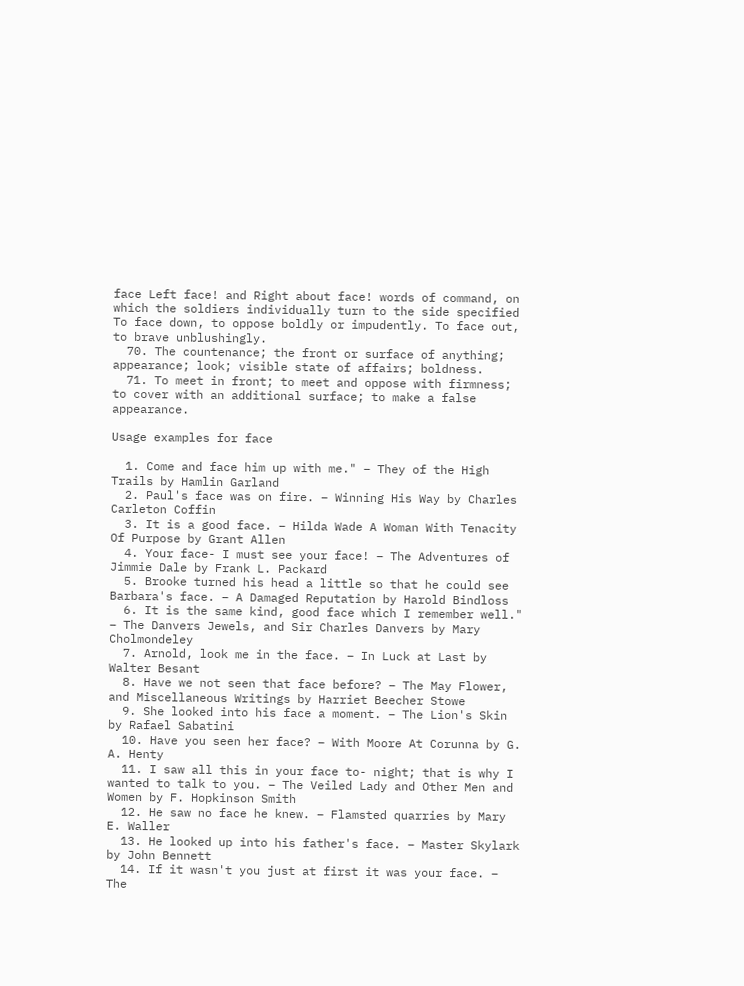face Left face! and Right about face! words of command, on which the soldiers individually turn to the side specified To face down, to oppose boldly or impudently. To face out, to brave unblushingly.
  70. The countenance; the front or surface of anything; appearance; look; visible state of affairs; boldness.
  71. To meet in front; to meet and oppose with firmness; to cover with an additional surface; to make a false appearance.

Usage examples for face

  1. Come and face him up with me." – They of the High Trails by Hamlin Garland
  2. Paul's face was on fire. – Winning His Way by Charles Carleton Coffin
  3. It is a good face. – Hilda Wade A Woman With Tenacity Of Purpose by Grant Allen
  4. Your face- I must see your face! – The Adventures of Jimmie Dale by Frank L. Packard
  5. Brooke turned his head a little so that he could see Barbara's face. – A Damaged Reputation by Harold Bindloss
  6. It is the same kind, good face which I remember well." – The Danvers Jewels, and Sir Charles Danvers by Mary Cholmondeley
  7. Arnold, look me in the face. – In Luck at Last by Walter Besant
  8. Have we not seen that face before? – The May Flower, and Miscellaneous Writings by Harriet Beecher Stowe
  9. She looked into his face a moment. – The Lion's Skin by Rafael Sabatini
  10. Have you seen her face? – With Moore At Corunna by G. A. Henty
  11. I saw all this in your face to- night; that is why I wanted to talk to you. – The Veiled Lady and Other Men and Women by F. Hopkinson Smith
  12. He saw no face he knew. – Flamsted quarries by Mary E. Waller
  13. He looked up into his father's face. – Master Skylark by John Bennett
  14. If it wasn't you just at first it was your face. – The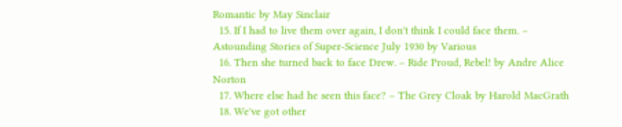Romantic by May Sinclair
  15. If I had to live them over again, I don't think I could face them. – Astounding Stories of Super-Science July 1930 by Various
  16. Then she turned back to face Drew. – Ride Proud, Rebel! by Andre Alice Norton
  17. Where else had he seen this face? – The Grey Cloak by Harold MacGrath
  18. We've got other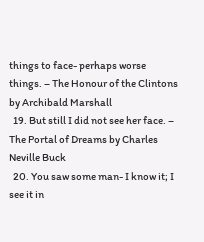things to face- perhaps worse things. – The Honour of the Clintons by Archibald Marshall
  19. But still I did not see her face. – The Portal of Dreams by Charles Neville Buck
  20. You saw some man- I know it; I see it in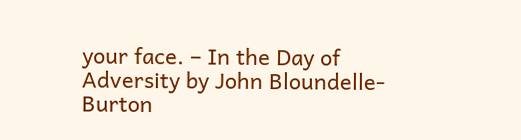your face. – In the Day of Adversity by John Bloundelle-Burton